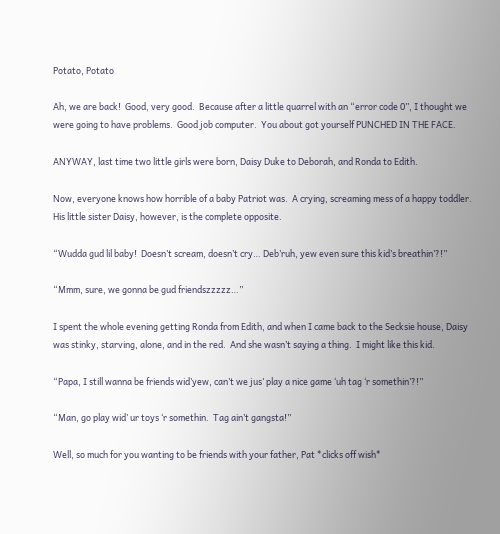Potato, Potato

Ah, we are back!  Good, very good.  Because after a little quarrel with an “error code 0”, I thought we were going to have problems.  Good job computer.  You about got yourself PUNCHED IN THE FACE.

ANYWAY, last time two little girls were born, Daisy Duke to Deborah, and Ronda to Edith.

Now, everyone knows how horrible of a baby Patriot was.  A crying, screaming mess of a happy toddler.  His little sister Daisy, however, is the complete opposite.

“Wudda gud lil baby!  Doesn’t scream, doesn’t cry… Deb’ruh, yew even sure this kid’s breathin’?!”

“Mmm, sure, we gonna be gud friendszzzzz…”

I spent the whole evening getting Ronda from Edith, and when I came back to the Secksie house, Daisy was stinky, starving, alone, and in the red.  And she wasn’t saying a thing.  I might like this kid.

“Papa, I still wanna be friends wid’yew, can’t we jus’ play a nice game ‘uh tag ‘r somethin’?!”

“Man, go play wid’ ur toys ‘r somethin.  Tag ain’t gangsta!”

Well, so much for you wanting to be friends with your father, Pat *clicks off wish*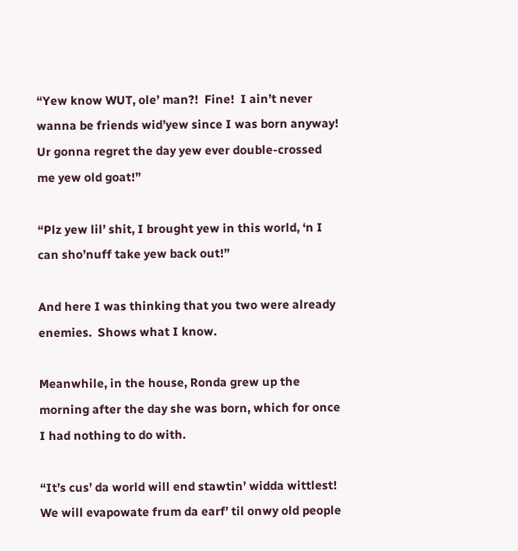“Yew know WUT, ole’ man?!  Fine!  I ain’t never wanna be friends wid’yew since I was born anyway!  Ur gonna regret the day yew ever double-crossed me yew old goat!”

“Plz yew lil’ shit, I brought yew in this world, ‘n I can sho’nuff take yew back out!”

And here I was thinking that you two were already enemies.  Shows what I know.

Meanwhile, in the house, Ronda grew up the morning after the day she was born, which for once I had nothing to do with.

“It’s cus’ da world will end stawtin’ widda wittlest!  We will evapowate frum da earf’ til onwy old people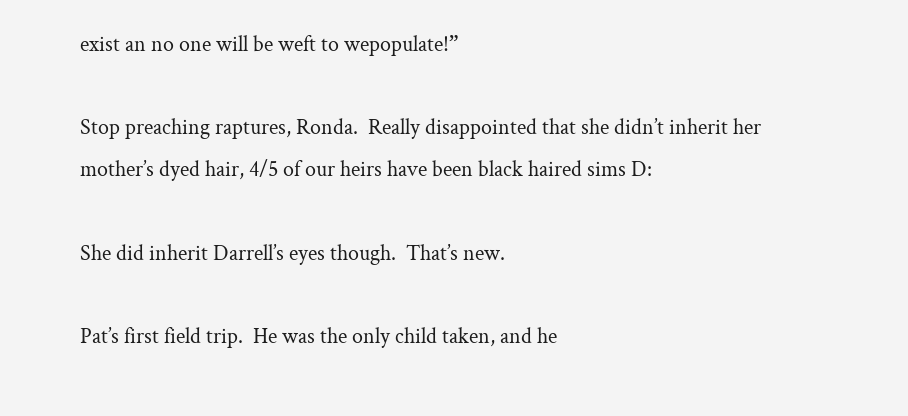exist an no one will be weft to wepopulate!”

Stop preaching raptures, Ronda.  Really disappointed that she didn’t inherit her mother’s dyed hair, 4/5 of our heirs have been black haired sims D:

She did inherit Darrell’s eyes though.  That’s new.

Pat’s first field trip.  He was the only child taken, and he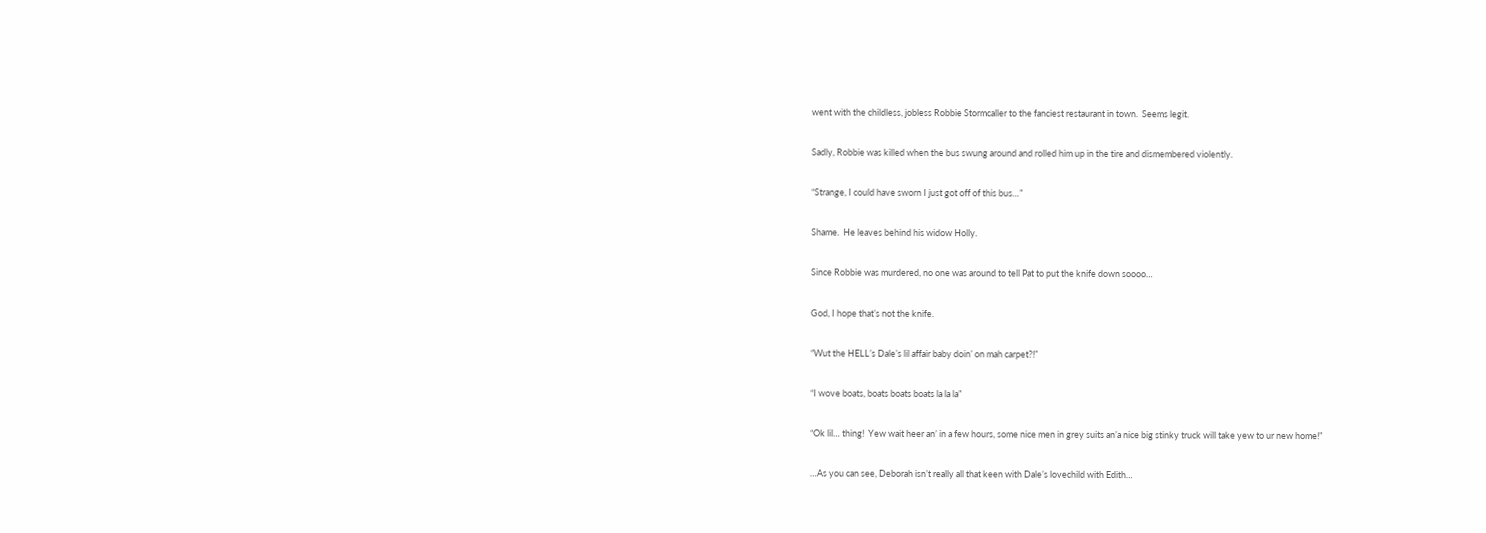went with the childless, jobless Robbie Stormcaller to the fanciest restaurant in town.  Seems legit.

Sadly, Robbie was killed when the bus swung around and rolled him up in the tire and dismembered violently.

“Strange, I could have sworn I just got off of this bus…”

Shame.  He leaves behind his widow Holly.

Since Robbie was murdered, no one was around to tell Pat to put the knife down soooo…

God, I hope that’s not the knife.

“Wut the HELL’s Dale’s lil affair baby doin’ on mah carpet?!”

“I wove boats, boats boats boats la la la”

“Ok lil… thing!  Yew wait heer an’ in a few hours, some nice men in grey suits an’a nice big stinky truck will take yew to ur new home!”

…As you can see, Deborah isn’t really all that keen with Dale’s lovechild with Edith…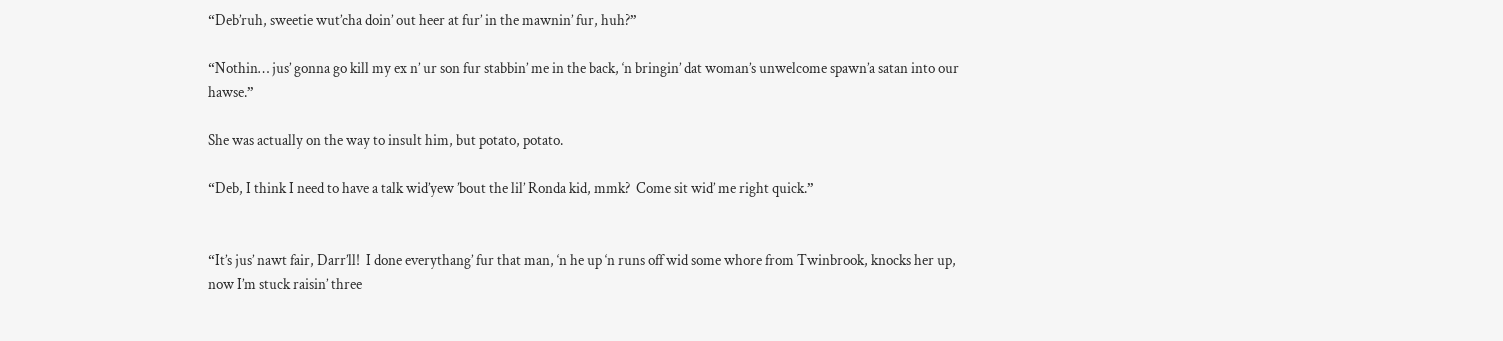“Deb’ruh, sweetie wut’cha doin’ out heer at fur’ in the mawnin’ fur, huh?”

“Nothin… jus’ gonna go kill my ex n’ ur son fur stabbin’ me in the back, ‘n bringin’ dat woman’s unwelcome spawn’a satan into our hawse.”

She was actually on the way to insult him, but potato, potato.

“Deb, I think I need to have a talk wid’yew ’bout the lil’ Ronda kid, mmk?  Come sit wid’ me right quick.”


“It’s jus’ nawt fair, Darr’ll!  I done everythang’ fur that man, ‘n he up ‘n runs off wid some whore from Twinbrook, knocks her up, now I’m stuck raisin’ three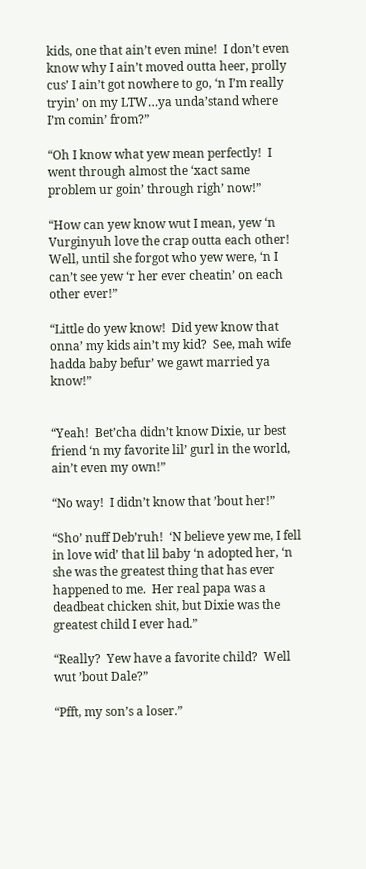kids, one that ain’t even mine!  I don’t even know why I ain’t moved outta heer, prolly cus’ I ain’t got nowhere to go, ‘n I’m really tryin’ on my LTW…ya unda’stand where I’m comin’ from?”

“Oh I know what yew mean perfectly!  I went through almost the ‘xact same problem ur goin’ through righ’ now!”

“How can yew know wut I mean, yew ‘n Vurginyuh love the crap outta each other!  Well, until she forgot who yew were, ‘n I can’t see yew ‘r her ever cheatin’ on each other ever!”

“Little do yew know!  Did yew know that onna’ my kids ain’t my kid?  See, mah wife hadda baby befur’ we gawt married ya know!”


“Yeah!  Bet’cha didn’t know Dixie, ur best friend ‘n my favorite lil’ gurl in the world, ain’t even my own!”

“No way!  I didn’t know that ’bout her!”

“Sho’ nuff Deb’ruh!  ‘N believe yew me, I fell in love wid’ that lil baby ‘n adopted her, ‘n she was the greatest thing that has ever happened to me.  Her real papa was a deadbeat chicken shit, but Dixie was the greatest child I ever had.”

“Really?  Yew have a favorite child?  Well wut ’bout Dale?”

“Pfft, my son’s a loser.”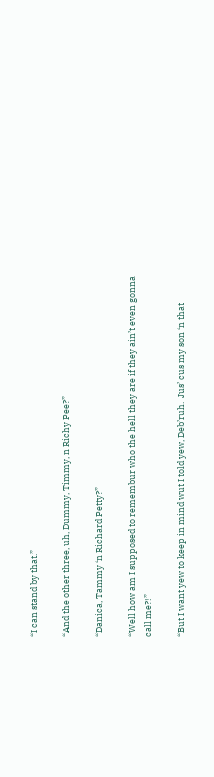“I can stand by that.”

“And the other three, uh, Dummy, Timmy, n Richy Pee?”

“Danica, Tammy ‘n Richard Petty?”

“Well how am I supposed to remembur who the hell they are if they ain’t even gonna call me?!”

“But I want yew to keep in mind wut I told yew, Deb’ruh.  Jus’ cus my son ‘n that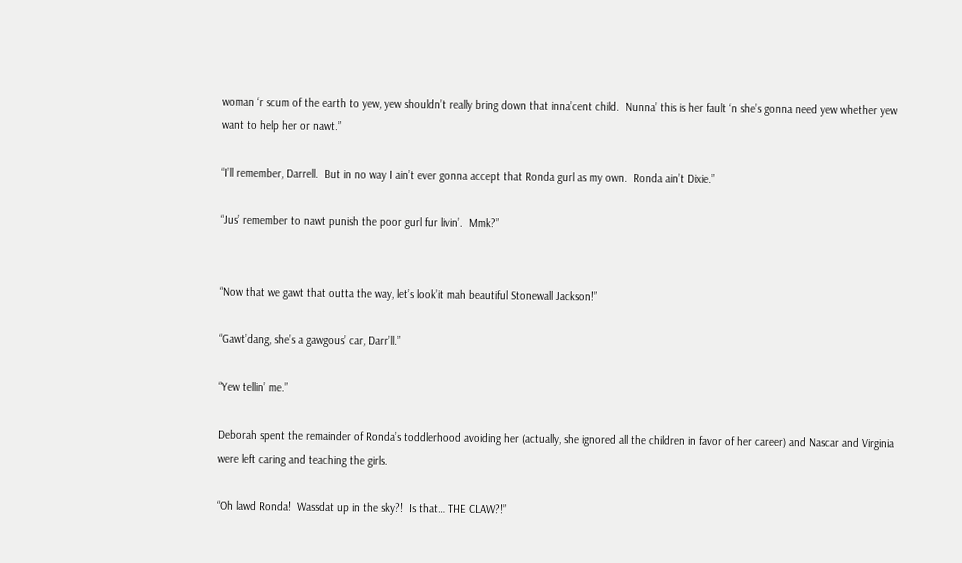woman ‘r scum of the earth to yew, yew shouldn’t really bring down that inna’cent child.  Nunna’ this is her fault ‘n she’s gonna need yew whether yew want to help her or nawt.”

“I’ll remember, Darrell.  But in no way I ain’t ever gonna accept that Ronda gurl as my own.  Ronda ain’t Dixie.”

“Jus’ remember to nawt punish the poor gurl fur livin’.  Mmk?”


“Now that we gawt that outta the way, let’s look’it mah beautiful Stonewall Jackson!”

“Gawt’dang, she’s a gawgous’ car, Darr’ll.”

“Yew tellin’ me.”

Deborah spent the remainder of Ronda’s toddlerhood avoiding her (actually, she ignored all the children in favor of her career) and Nascar and Virginia were left caring and teaching the girls.

“Oh lawd Ronda!  Wassdat up in the sky?!  Is that… THE CLAW?!”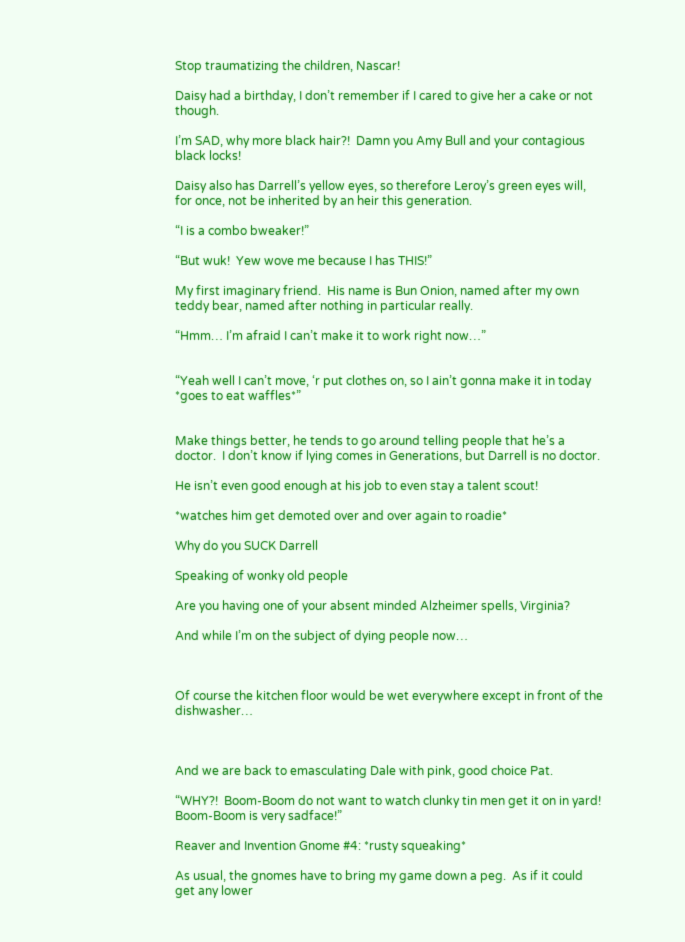Stop traumatizing the children, Nascar!

Daisy had a birthday, I don’t remember if I cared to give her a cake or not though.

I’m SAD, why more black hair?!  Damn you Amy Bull and your contagious black locks!

Daisy also has Darrell’s yellow eyes, so therefore Leroy’s green eyes will, for once, not be inherited by an heir this generation.

“I is a combo bweaker!”

“But wuk!  Yew wove me because I has THIS!”

My first imaginary friend.  His name is Bun Onion, named after my own teddy bear, named after nothing in particular really.

“Hmm… I’m afraid I can’t make it to work right now…”


“Yeah well I can’t move, ‘r put clothes on, so I ain’t gonna make it in today *goes to eat waffles*”


Make things better, he tends to go around telling people that he’s a doctor.  I don’t know if lying comes in Generations, but Darrell is no doctor.

He isn’t even good enough at his job to even stay a talent scout!

*watches him get demoted over and over again to roadie*

Why do you SUCK Darrell

Speaking of wonky old people

Are you having one of your absent minded Alzheimer spells, Virginia?

And while I’m on the subject of dying people now…



Of course the kitchen floor would be wet everywhere except in front of the dishwasher…



And we are back to emasculating Dale with pink, good choice Pat.

“WHY?!  Boom-Boom do not want to watch clunky tin men get it on in yard!  Boom-Boom is very sadface!”

Reaver and Invention Gnome #4: *rusty squeaking*

As usual, the gnomes have to bring my game down a peg.  As if it could get any lower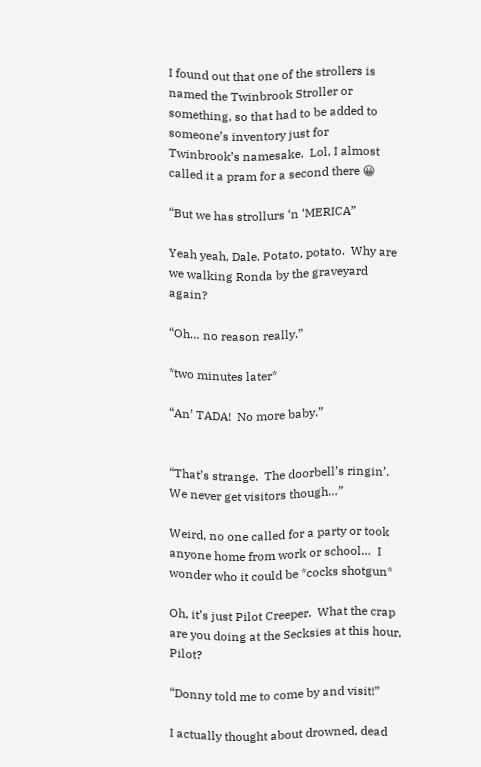I found out that one of the strollers is named the Twinbrook Stroller or something, so that had to be added to someone’s inventory just for Twinbrook’s namesake.  Lol, I almost called it a pram for a second there 😀

“But we has strollurs ‘n ‘MERICA”

Yeah yeah, Dale. Potato, potato.  Why are we walking Ronda by the graveyard again?

“Oh… no reason really.”

*two minutes later*

“An’ TADA!  No more baby.”


“That’s strange.  The doorbell’s ringin’.  We never get visitors though…”

Weird, no one called for a party or took anyone home from work or school…  I wonder who it could be *cocks shotgun*

Oh, it’s just Pilot Creeper.  What the crap are you doing at the Secksies at this hour, Pilot?

“Donny told me to come by and visit!”

I actually thought about drowned, dead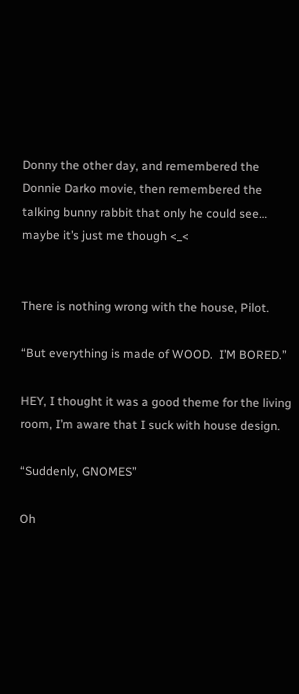Donny the other day, and remembered the Donnie Darko movie, then remembered the talking bunny rabbit that only he could see… maybe it’s just me though <_<


There is nothing wrong with the house, Pilot.

“But everything is made of WOOD.  I’M BORED.”

HEY, I thought it was a good theme for the living room, I’m aware that I suck with house design.

“Suddenly, GNOMES”

Oh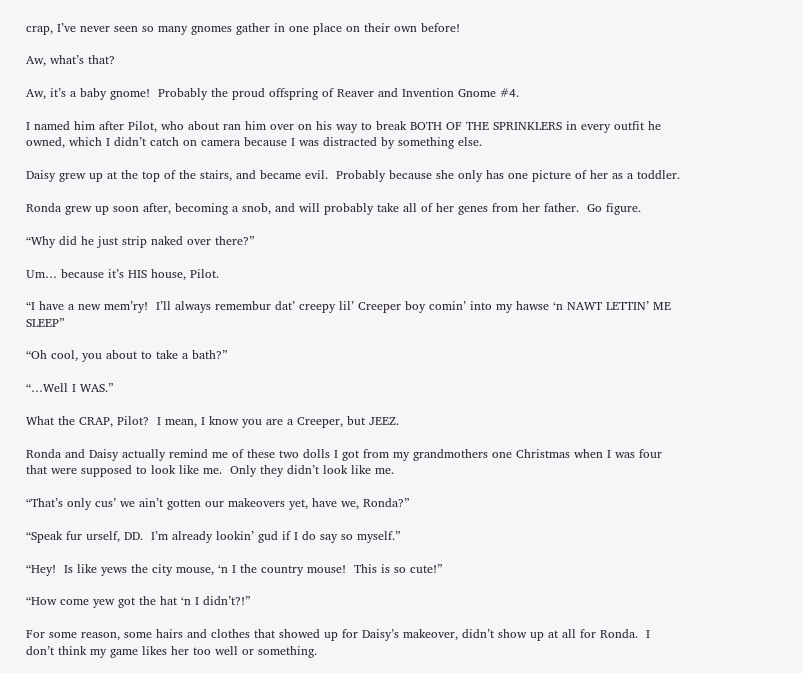crap, I’ve never seen so many gnomes gather in one place on their own before!

Aw, what’s that?

Aw, it’s a baby gnome!  Probably the proud offspring of Reaver and Invention Gnome #4.

I named him after Pilot, who about ran him over on his way to break BOTH OF THE SPRINKLERS in every outfit he owned, which I didn’t catch on camera because I was distracted by something else.

Daisy grew up at the top of the stairs, and became evil.  Probably because she only has one picture of her as a toddler.

Ronda grew up soon after, becoming a snob, and will probably take all of her genes from her father.  Go figure.

“Why did he just strip naked over there?”

Um… because it’s HIS house, Pilot.

“I have a new mem’ry!  I’ll always remembur dat’ creepy lil’ Creeper boy comin’ into my hawse ‘n NAWT LETTIN’ ME SLEEP”

“Oh cool, you about to take a bath?”

“…Well I WAS.”

What the CRAP, Pilot?  I mean, I know you are a Creeper, but JEEZ.

Ronda and Daisy actually remind me of these two dolls I got from my grandmothers one Christmas when I was four that were supposed to look like me.  Only they didn’t look like me.

“That’s only cus’ we ain’t gotten our makeovers yet, have we, Ronda?”

“Speak fur urself, DD.  I’m already lookin’ gud if I do say so myself.”

“Hey!  Is like yews the city mouse, ‘n I the country mouse!  This is so cute!”

“How come yew got the hat ‘n I didn’t?!”

For some reason, some hairs and clothes that showed up for Daisy’s makeover, didn’t show up at all for Ronda.  I don’t think my game likes her too well or something.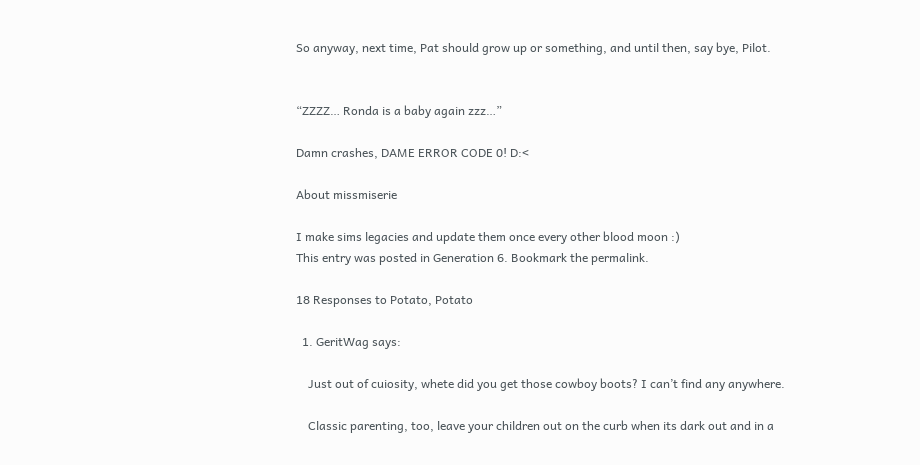So anyway, next time, Pat should grow up or something, and until then, say bye, Pilot.


“ZZZZ… Ronda is a baby again zzz…”

Damn crashes, DAME ERROR CODE 0! D:<

About missmiserie

I make sims legacies and update them once every other blood moon :)
This entry was posted in Generation 6. Bookmark the permalink.

18 Responses to Potato, Potato

  1. GeritWag says:

    Just out of cuiosity, whete did you get those cowboy boots? I can’t find any anywhere.

    Classic parenting, too, leave your children out on the curb when its dark out and in a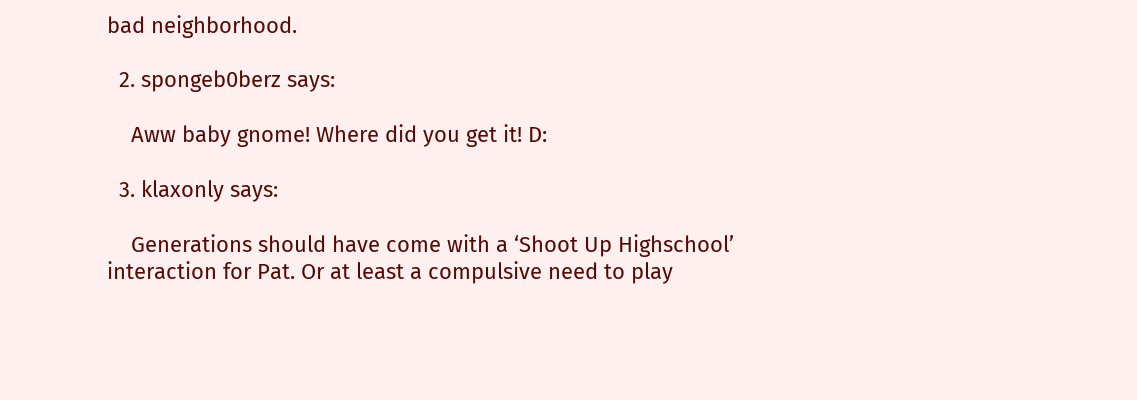bad neighborhood.

  2. spongeb0berz says:

    Aww baby gnome! Where did you get it! D:

  3. klaxonly says:

    Generations should have come with a ‘Shoot Up Highschool’ interaction for Pat. Or at least a compulsive need to play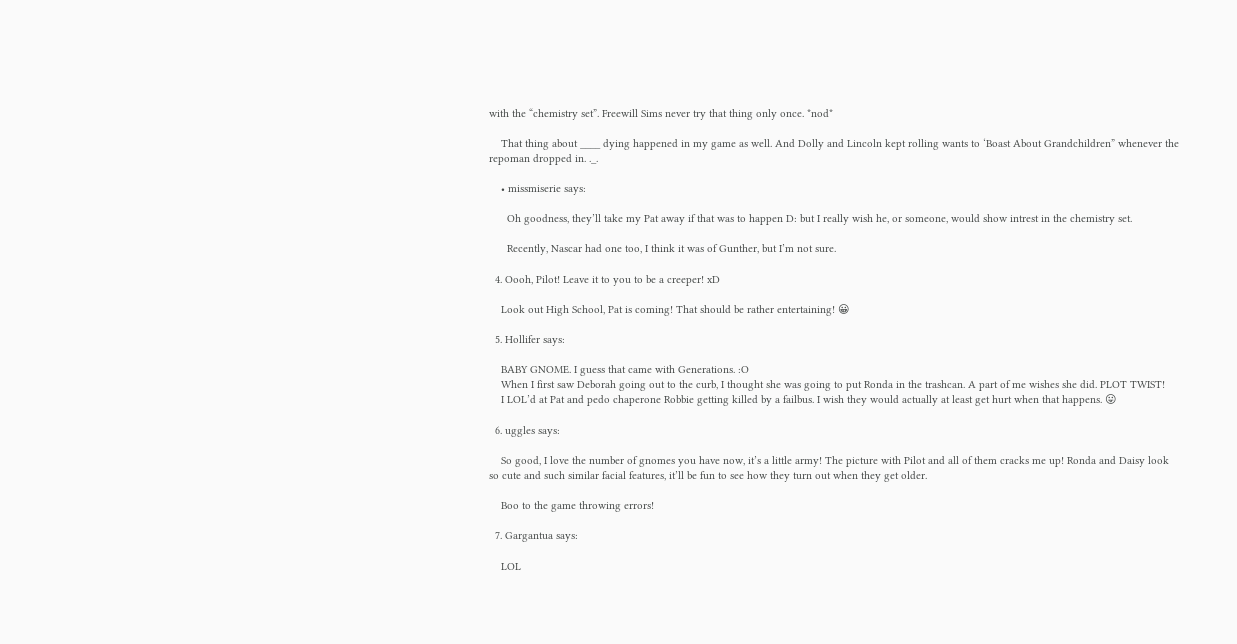with the “chemistry set”. Freewill Sims never try that thing only once. *nod*

    That thing about ____ dying happened in my game as well. And Dolly and Lincoln kept rolling wants to ‘Boast About Grandchildren” whenever the repoman dropped in. ._.

    • missmiserie says:

      Oh goodness, they’ll take my Pat away if that was to happen D: but I really wish he, or someone, would show intrest in the chemistry set.

      Recently, Nascar had one too, I think it was of Gunther, but I’m not sure.

  4. Oooh, Pilot! Leave it to you to be a creeper! xD

    Look out High School, Pat is coming! That should be rather entertaining! 😀

  5. Hollifer says:

    BABY GNOME. I guess that came with Generations. :O
    When I first saw Deborah going out to the curb, I thought she was going to put Ronda in the trashcan. A part of me wishes she did. PLOT TWIST!
    I LOL’d at Pat and pedo chaperone Robbie getting killed by a failbus. I wish they would actually at least get hurt when that happens. 😛

  6. uggles says:

    So good, I love the number of gnomes you have now, it’s a little army! The picture with Pilot and all of them cracks me up! Ronda and Daisy look so cute and such similar facial features, it’ll be fun to see how they turn out when they get older.

    Boo to the game throwing errors!

  7. Gargantua says:

    LOL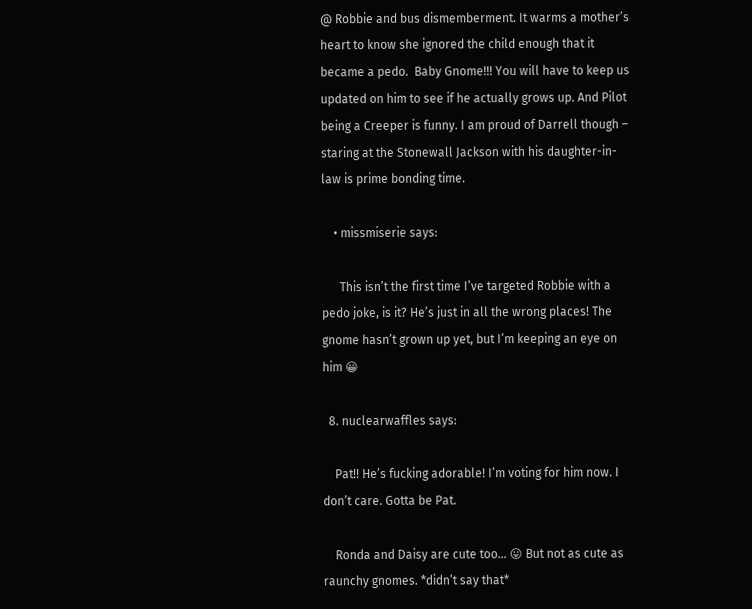@ Robbie and bus dismemberment. It warms a mother’s heart to know she ignored the child enough that it became a pedo.  Baby Gnome!!! You will have to keep us updated on him to see if he actually grows up. And Pilot being a Creeper is funny. I am proud of Darrell though – staring at the Stonewall Jackson with his daughter-in-law is prime bonding time.

    • missmiserie says:

      This isn’t the first time I’ve targeted Robbie with a pedo joke, is it? He’s just in all the wrong places! The gnome hasn’t grown up yet, but I’m keeping an eye on him 😀

  8. nuclearwaffles says:

    Pat!! He’s fucking adorable! I’m voting for him now. I don’t care. Gotta be Pat.

    Ronda and Daisy are cute too… 😛 But not as cute as raunchy gnomes. *didn’t say that*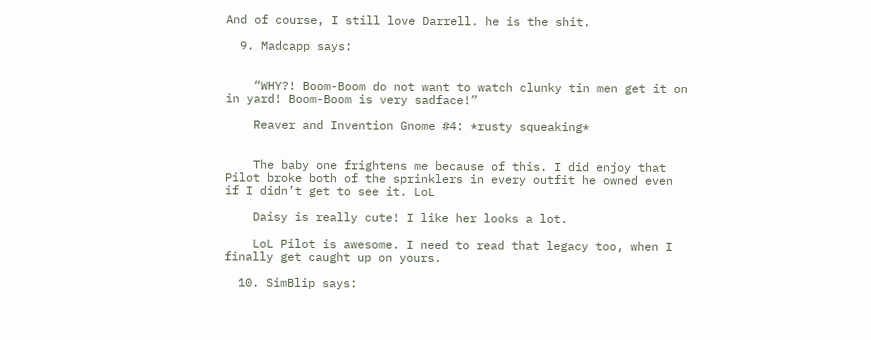And of course, I still love Darrell. he is the shit.

  9. Madcapp says:


    “WHY?! Boom-Boom do not want to watch clunky tin men get it on in yard! Boom-Boom is very sadface!”

    Reaver and Invention Gnome #4: *rusty squeaking*


    The baby one frightens me because of this. I did enjoy that Pilot broke both of the sprinklers in every outfit he owned even if I didn’t get to see it. LoL

    Daisy is really cute! I like her looks a lot.

    LoL Pilot is awesome. I need to read that legacy too, when I finally get caught up on yours.

  10. SimBlip says: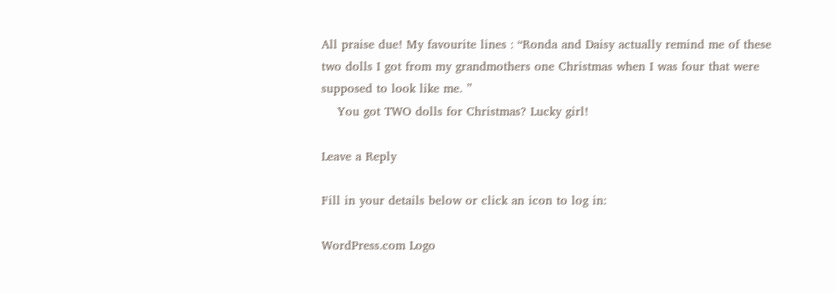All praise due! My favourite lines : “Ronda and Daisy actually remind me of these two dolls I got from my grandmothers one Christmas when I was four that were supposed to look like me. ”
    You got TWO dolls for Christmas? Lucky girl!

Leave a Reply

Fill in your details below or click an icon to log in:

WordPress.com Logo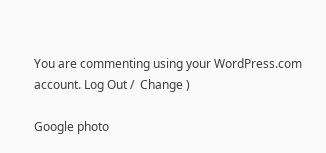You are commenting using your WordPress.com account. Log Out /  Change )

Google photo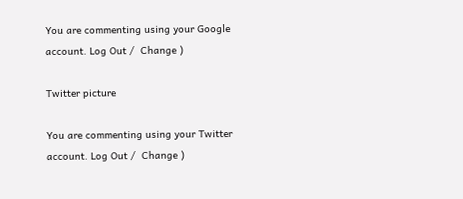You are commenting using your Google account. Log Out /  Change )

Twitter picture

You are commenting using your Twitter account. Log Out /  Change )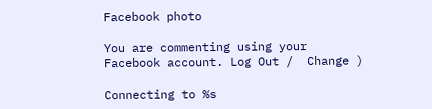Facebook photo

You are commenting using your Facebook account. Log Out /  Change )

Connecting to %s